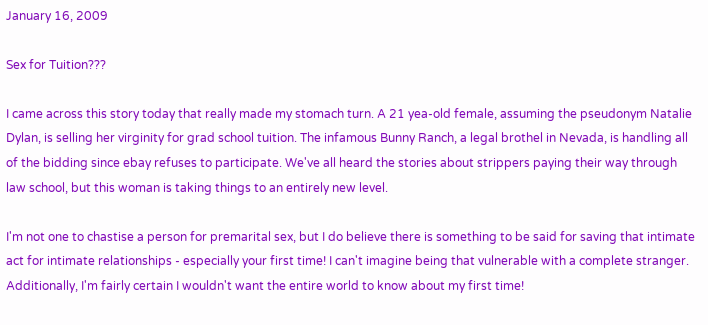January 16, 2009

Sex for Tuition???

I came across this story today that really made my stomach turn. A 21 yea-old female, assuming the pseudonym Natalie Dylan, is selling her virginity for grad school tuition. The infamous Bunny Ranch, a legal brothel in Nevada, is handling all of the bidding since ebay refuses to participate. We've all heard the stories about strippers paying their way through law school, but this woman is taking things to an entirely new level.

I'm not one to chastise a person for premarital sex, but I do believe there is something to be said for saving that intimate act for intimate relationships - especially your first time! I can't imagine being that vulnerable with a complete stranger. Additionally, I'm fairly certain I wouldn't want the entire world to know about my first time!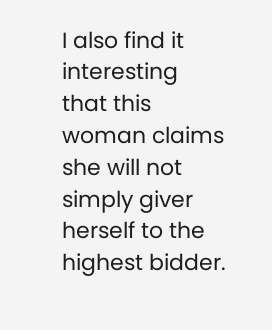I also find it interesting that this woman claims she will not simply giver herself to the highest bidder.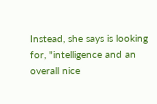Instead, she says is looking for, "intelligence and an overall nice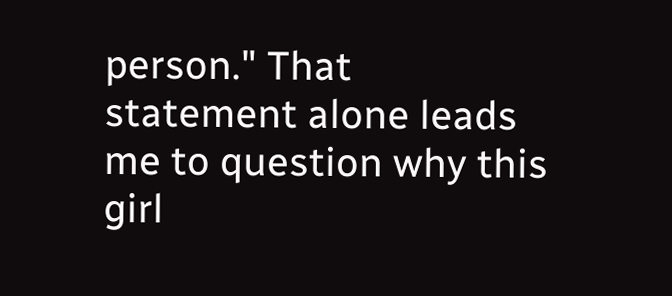person." That statement alone leads me to question why this girl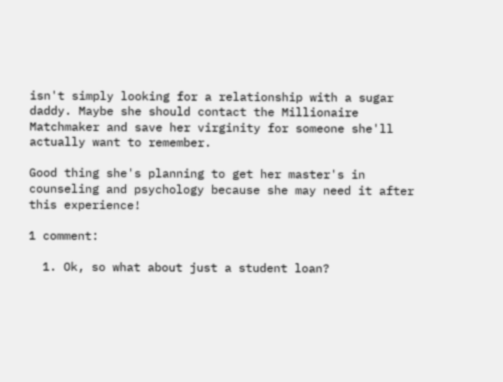isn't simply looking for a relationship with a sugar daddy. Maybe she should contact the Millionaire Matchmaker and save her virginity for someone she'll actually want to remember.

Good thing she's planning to get her master's in counseling and psychology because she may need it after this experience!

1 comment:

  1. Ok, so what about just a student loan?